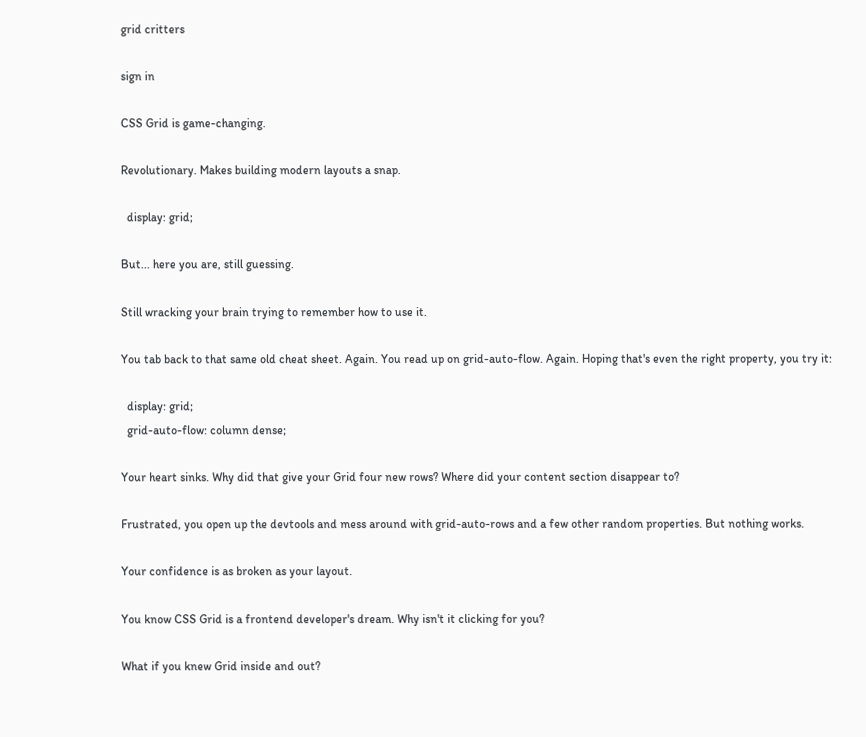grid critters

sign in

CSS Grid is game-changing.

Revolutionary. Makes building modern layouts a snap.

  display: grid;

But... here you are, still guessing.

Still wracking your brain trying to remember how to use it.

You tab back to that same old cheat sheet. Again. You read up on grid-auto-flow. Again. Hoping that's even the right property, you try it:

  display: grid;
  grid-auto-flow: column dense;

Your heart sinks. Why did that give your Grid four new rows? Where did your content section disappear to?

Frustrated, you open up the devtools and mess around with grid-auto-rows and a few other random properties. But nothing works.

Your confidence is as broken as your layout.

You know CSS Grid is a frontend developer's dream. Why isn't it clicking for you?

What if you knew Grid inside and out?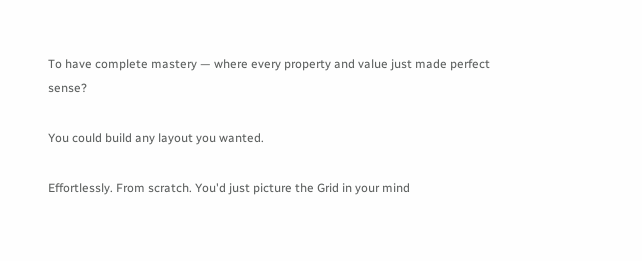To have complete mastery — where every property and value just made perfect sense?

You could build any layout you wanted.

Effortlessly. From scratch. You'd just picture the Grid in your mind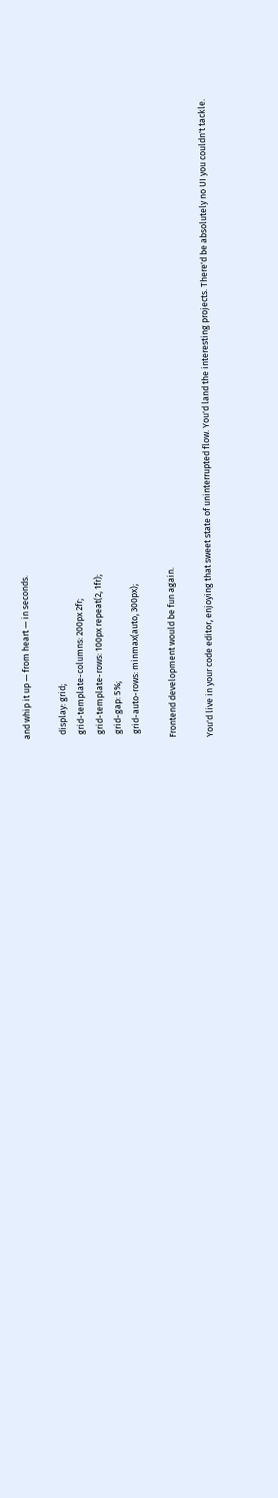and whip it up — from heart — in seconds.

  display: grid;
  grid-template-columns: 200px 2fr;
  grid-template-rows: 100px repeat(2, 1fr);
  grid-gap: 5%;
  grid-auto-rows: minmax(auto, 300px);

Frontend development would be fun again.

You'd live in your code editor, enjoying that sweet state of uninterrupted flow. You'd land the interesting projects. There'd be absolutely no UI you couldn't tackle.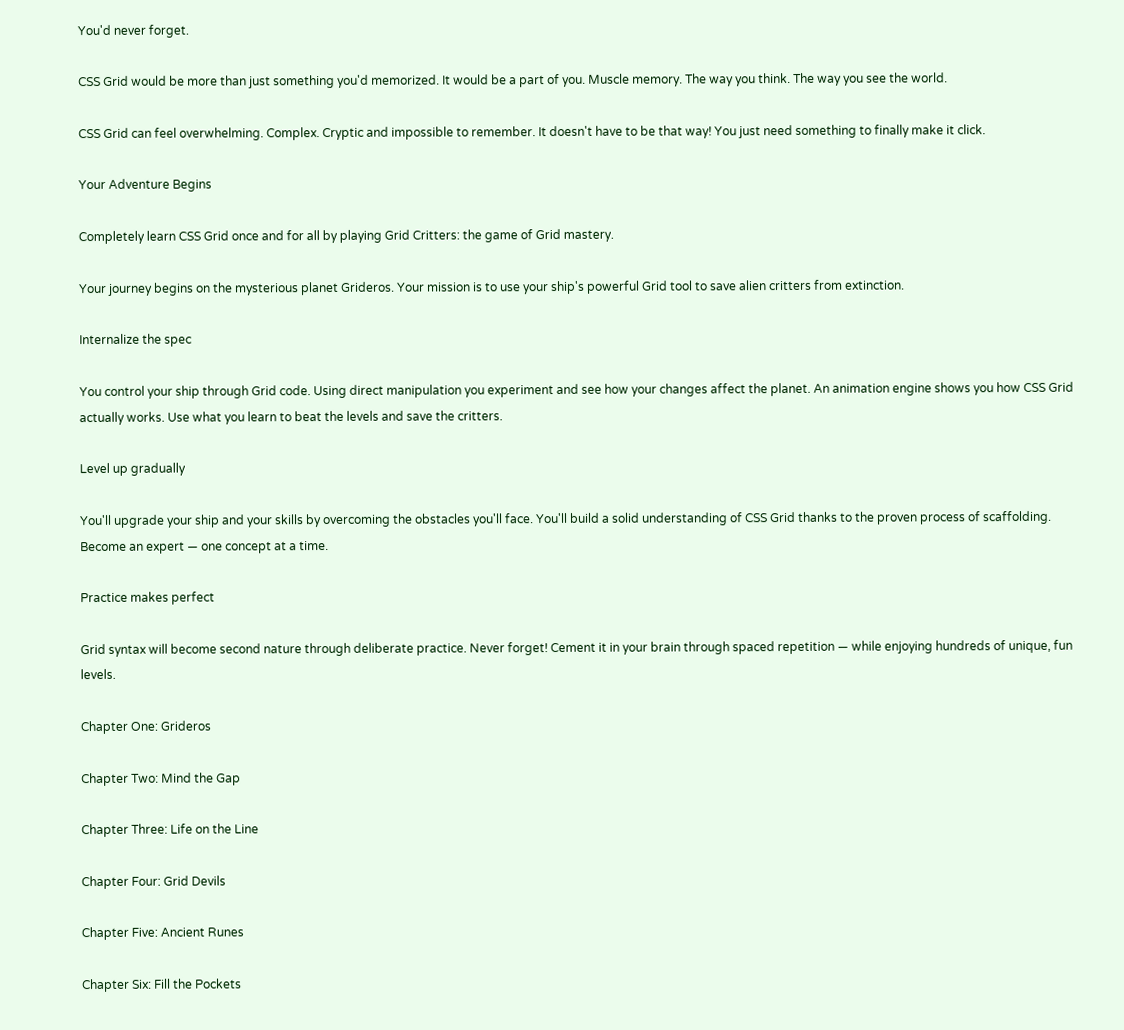You'd never forget.

CSS Grid would be more than just something you'd memorized. It would be a part of you. Muscle memory. The way you think. The way you see the world.

CSS Grid can feel overwhelming. Complex. Cryptic and impossible to remember. It doesn't have to be that way! You just need something to finally make it click.

Your Adventure Begins

Completely learn CSS Grid once and for all by playing Grid Critters: the game of Grid mastery.

Your journey begins on the mysterious planet Grideros. Your mission is to use your ship's powerful Grid tool to save alien critters from extinction.

Internalize the spec

You control your ship through Grid code. Using direct manipulation you experiment and see how your changes affect the planet. An animation engine shows you how CSS Grid actually works. Use what you learn to beat the levels and save the critters.

Level up gradually

You'll upgrade your ship and your skills by overcoming the obstacles you'll face. You'll build a solid understanding of CSS Grid thanks to the proven process of scaffolding. Become an expert — one concept at a time.

Practice makes perfect

Grid syntax will become second nature through deliberate practice. Never forget! Cement it in your brain through spaced repetition — while enjoying hundreds of unique, fun levels.

Chapter One: Grideros

Chapter Two: Mind the Gap

Chapter Three: Life on the Line

Chapter Four: Grid Devils

Chapter Five: Ancient Runes

Chapter Six: Fill the Pockets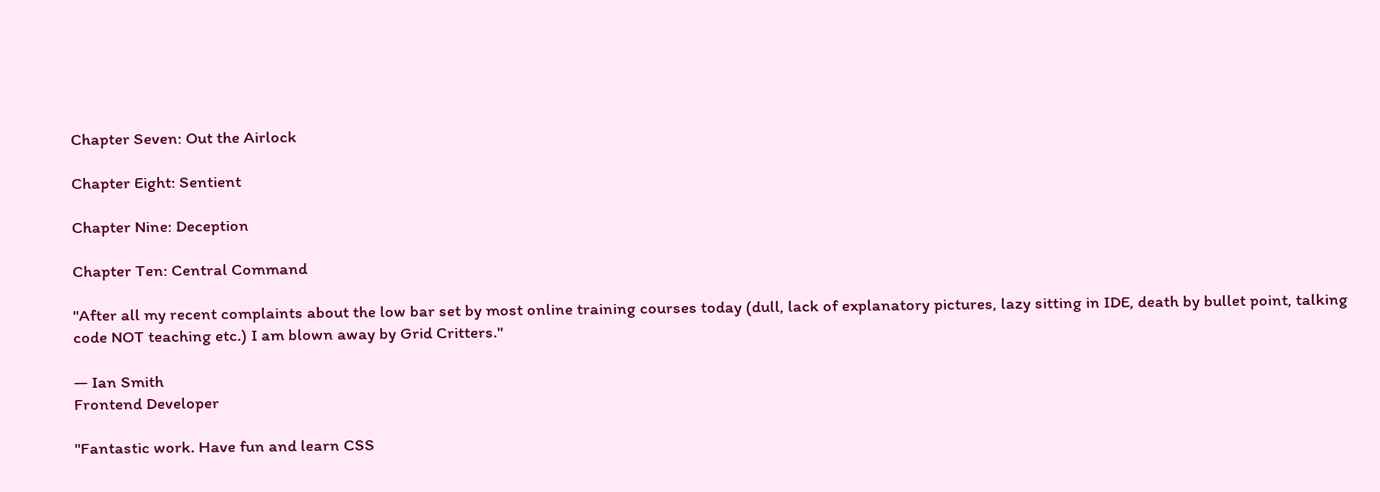Chapter Seven: Out the Airlock

Chapter Eight: Sentient

Chapter Nine: Deception

Chapter Ten: Central Command

"After all my recent complaints about the low bar set by most online training courses today (dull, lack of explanatory pictures, lazy sitting in IDE, death by bullet point, talking code NOT teaching etc.) I am blown away by Grid Critters."

— Ian Smith
Frontend Developer

"Fantastic work. Have fun and learn CSS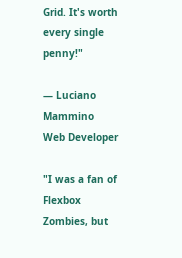Grid. It's worth every single penny!"

— Luciano Mammino
Web Developer

"I was a fan of Flexbox Zombies, but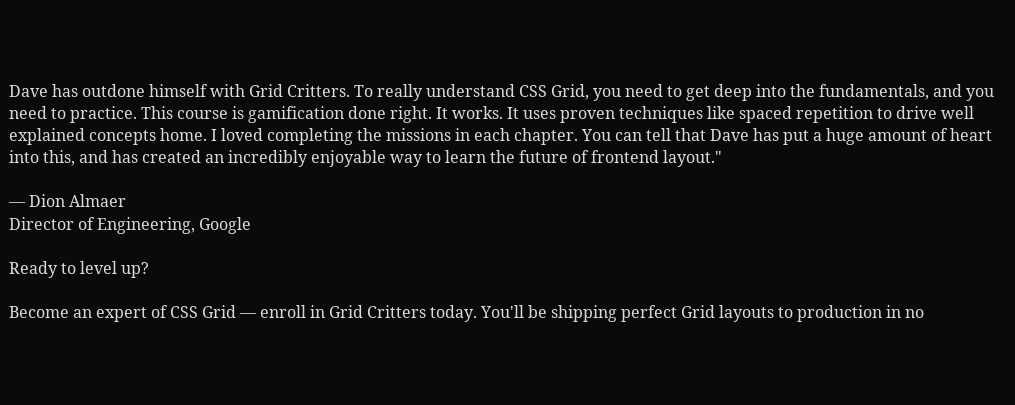Dave has outdone himself with Grid Critters. To really understand CSS Grid, you need to get deep into the fundamentals, and you need to practice. This course is gamification done right. It works. It uses proven techniques like spaced repetition to drive well explained concepts home. I loved completing the missions in each chapter. You can tell that Dave has put a huge amount of heart into this, and has created an incredibly enjoyable way to learn the future of frontend layout."

— Dion Almaer
Director of Engineering, Google

Ready to level up?

Become an expert of CSS Grid — enroll in Grid Critters today. You'll be shipping perfect Grid layouts to production in no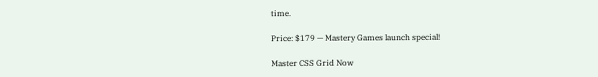time.

Price: $179 — Mastery Games launch special!

Master CSS Grid Now